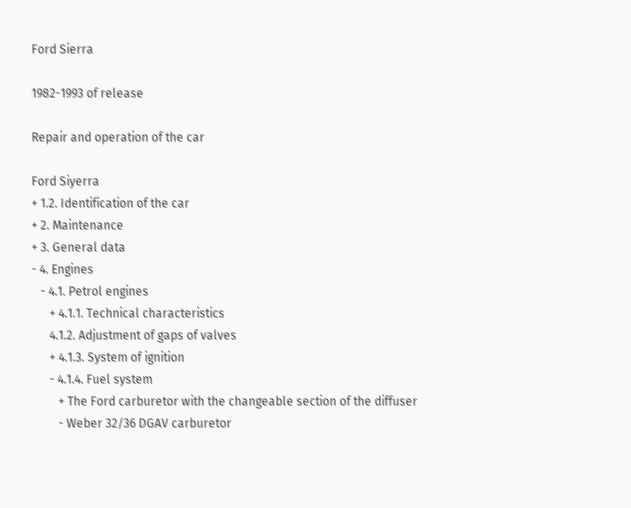Ford Sierra

1982-1993 of release

Repair and operation of the car

Ford Siyerra
+ 1.2. Identification of the car
+ 2. Maintenance
+ 3. General data
- 4. Engines
   - 4.1. Petrol engines
      + 4.1.1. Technical characteristics
      4.1.2. Adjustment of gaps of valves
      + 4.1.3. System of ignition
      - 4.1.4. Fuel system
         + The Ford carburetor with the changeable section of the diffuser
         - Weber 32/36 DGAV carburetor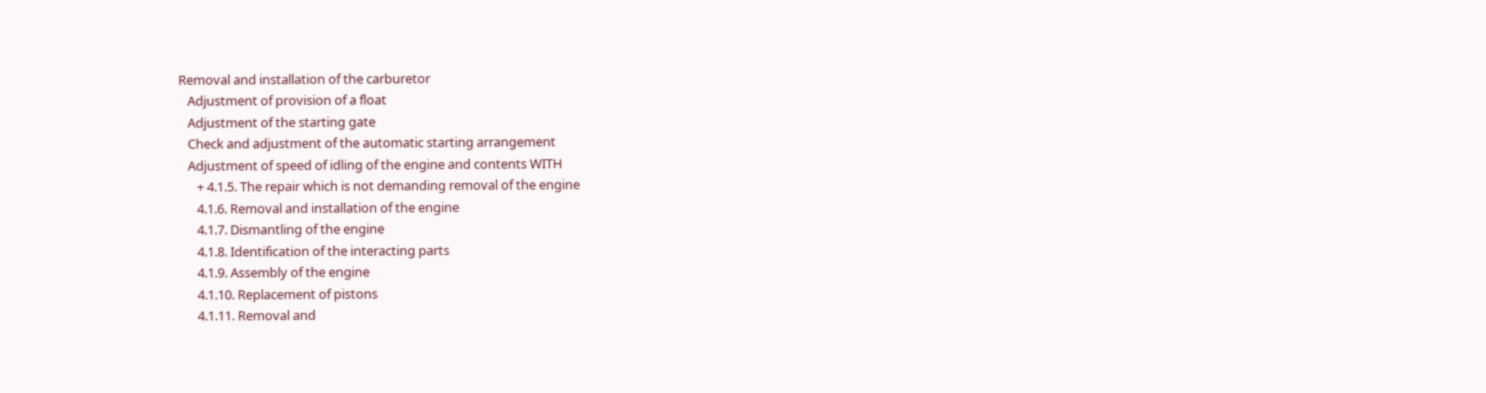Removal and installation of the carburetor
   Adjustment of provision of a float
   Adjustment of the starting gate
   Check and adjustment of the automatic starting arrangement
   Adjustment of speed of idling of the engine and contents WITH
      + 4.1.5. The repair which is not demanding removal of the engine
      4.1.6. Removal and installation of the engine
      4.1.7. Dismantling of the engine
      4.1.8. Identification of the interacting parts
      4.1.9. Assembly of the engine
      4.1.10. Replacement of pistons
      4.1.11. Removal and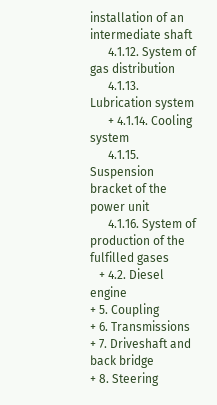installation of an intermediate shaft
      4.1.12. System of gas distribution
      4.1.13. Lubrication system
      + 4.1.14. Cooling system
      4.1.15. Suspension bracket of the power unit
      4.1.16. System of production of the fulfilled gases
   + 4.2. Diesel engine
+ 5. Coupling
+ 6. Transmissions
+ 7. Driveshaft and back bridge
+ 8. Steering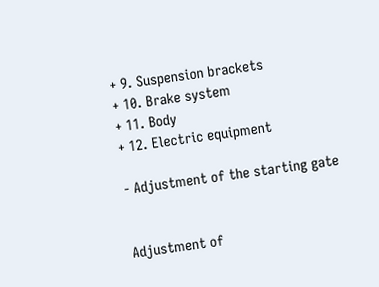+ 9. Suspension brackets
+ 10. Brake system
+ 11. Body
+ 12. Electric equipment

- Adjustment of the starting gate


Adjustment of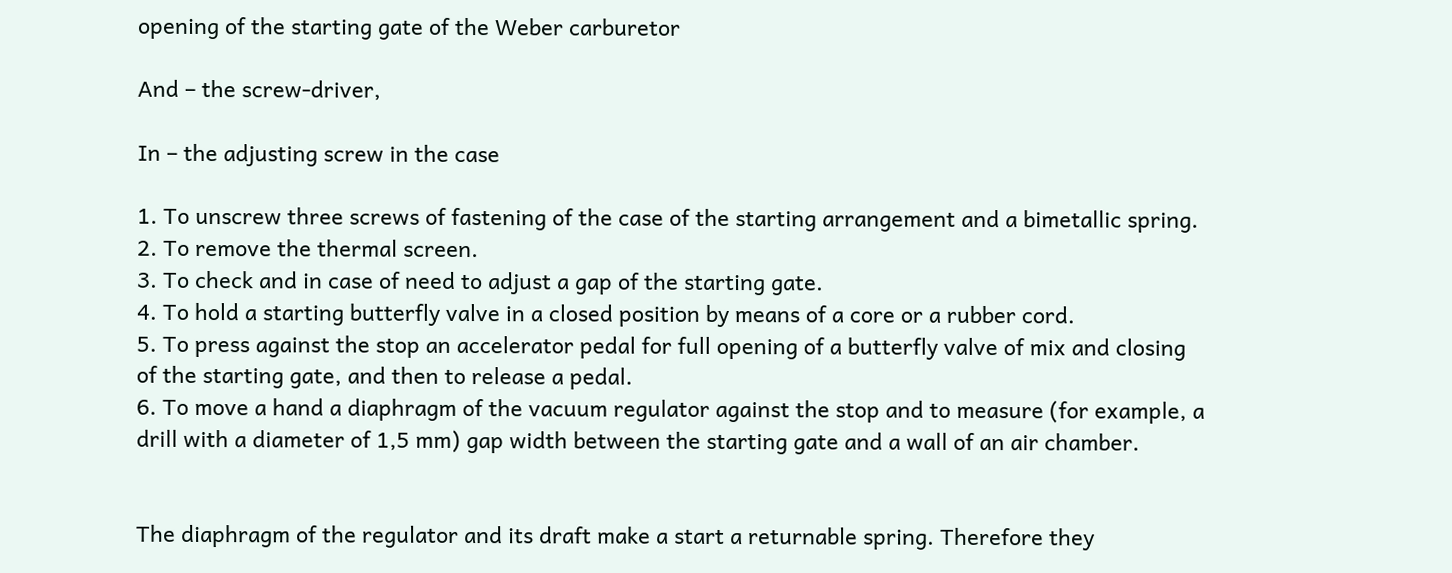opening of the starting gate of the Weber carburetor

And – the screw-driver,

In – the adjusting screw in the case

1. To unscrew three screws of fastening of the case of the starting arrangement and a bimetallic spring.
2. To remove the thermal screen.
3. To check and in case of need to adjust a gap of the starting gate.
4. To hold a starting butterfly valve in a closed position by means of a core or a rubber cord.
5. To press against the stop an accelerator pedal for full opening of a butterfly valve of mix and closing of the starting gate, and then to release a pedal.
6. To move a hand a diaphragm of the vacuum regulator against the stop and to measure (for example, a drill with a diameter of 1,5 mm) gap width between the starting gate and a wall of an air chamber.


The diaphragm of the regulator and its draft make a start a returnable spring. Therefore they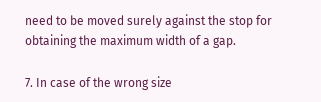need to be moved surely against the stop for obtaining the maximum width of a gap.

7. In case of the wrong size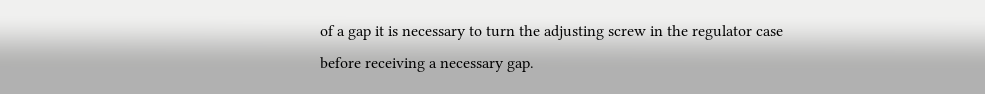of a gap it is necessary to turn the adjusting screw in the regulator case before receiving a necessary gap.